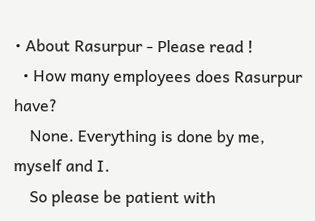• About Rasurpur - Please read !
  • How many employees does Rasurpur have?
    None. Everything is done by me, myself and I.
    So please be patient with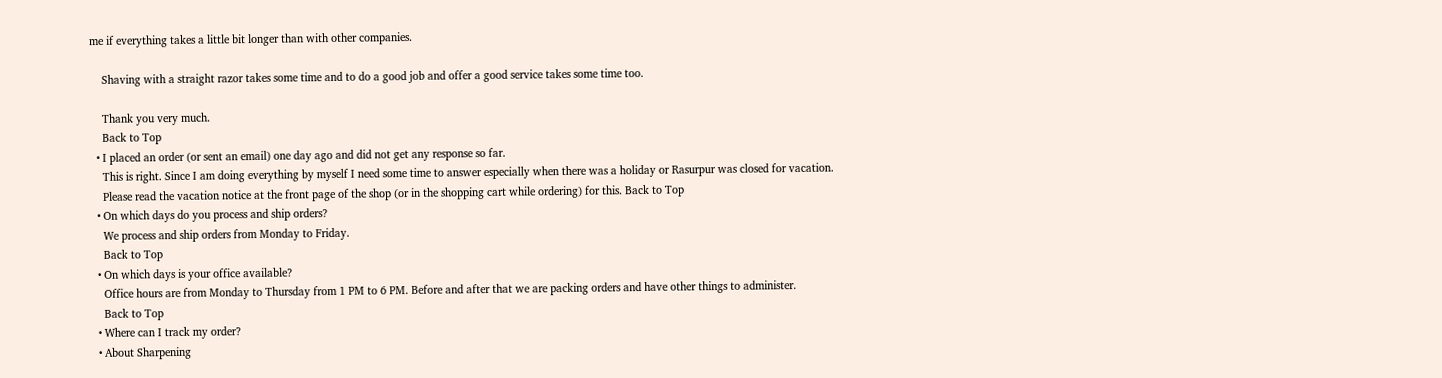me if everything takes a little bit longer than with other companies.

    Shaving with a straight razor takes some time and to do a good job and offer a good service takes some time too.

    Thank you very much.
    Back to Top
  • I placed an order (or sent an email) one day ago and did not get any response so far.
    This is right. Since I am doing everything by myself I need some time to answer especially when there was a holiday or Rasurpur was closed for vacation.
    Please read the vacation notice at the front page of the shop (or in the shopping cart while ordering) for this. Back to Top
  • On which days do you process and ship orders?
    We process and ship orders from Monday to Friday.
    Back to Top
  • On which days is your office available?
    Office hours are from Monday to Thursday from 1 PM to 6 PM. Before and after that we are packing orders and have other things to administer.
    Back to Top
  • Where can I track my order?
  • About Sharpening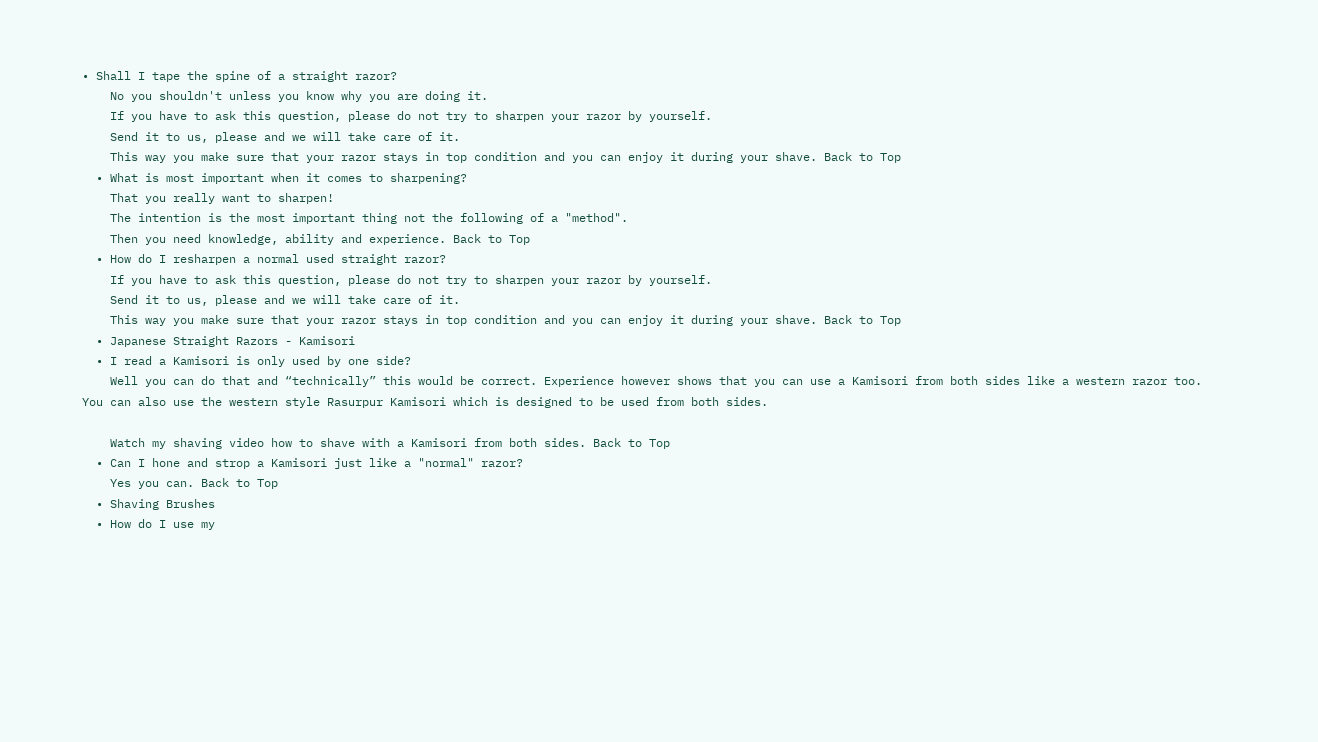• Shall I tape the spine of a straight razor?
    No you shouldn't unless you know why you are doing it.
    If you have to ask this question, please do not try to sharpen your razor by yourself.
    Send it to us, please and we will take care of it.
    This way you make sure that your razor stays in top condition and you can enjoy it during your shave. Back to Top
  • What is most important when it comes to sharpening?
    That you really want to sharpen!
    The intention is the most important thing not the following of a "method".
    Then you need knowledge, ability and experience. Back to Top
  • How do I resharpen a normal used straight razor?
    If you have to ask this question, please do not try to sharpen your razor by yourself.
    Send it to us, please and we will take care of it.
    This way you make sure that your razor stays in top condition and you can enjoy it during your shave. Back to Top
  • Japanese Straight Razors - Kamisori
  • I read a Kamisori is only used by one side?
    Well you can do that and “technically” this would be correct. Experience however shows that you can use a Kamisori from both sides like a western razor too. You can also use the western style Rasurpur Kamisori which is designed to be used from both sides.

    Watch my shaving video how to shave with a Kamisori from both sides. Back to Top
  • Can I hone and strop a Kamisori just like a "normal" razor?
    Yes you can. Back to Top
  • Shaving Brushes
  • How do I use my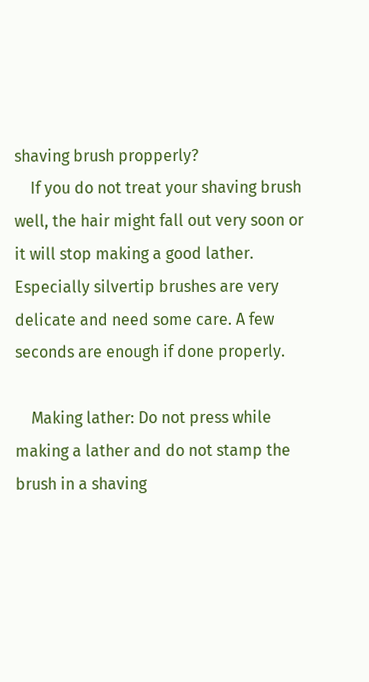shaving brush propperly?
    If you do not treat your shaving brush well, the hair might fall out very soon or it will stop making a good lather. Especially silvertip brushes are very delicate and need some care. A few seconds are enough if done properly.

    Making lather: Do not press while making a lather and do not stamp the brush in a shaving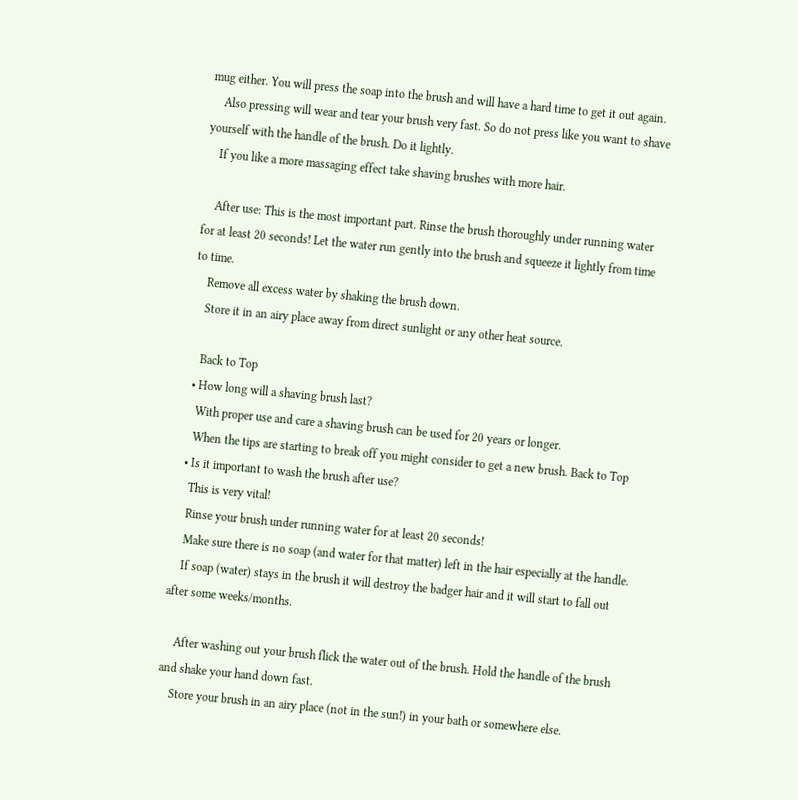mug either. You will press the soap into the brush and will have a hard time to get it out again.
    Also pressing will wear and tear your brush very fast. So do not press like you want to shave yourself with the handle of the brush. Do it lightly.
    If you like a more massaging effect take shaving brushes with more hair.

    After use: This is the most important part. Rinse the brush thoroughly under running water for at least 20 seconds! Let the water run gently into the brush and squeeze it lightly from time to time.
    Remove all excess water by shaking the brush down.
    Store it in an airy place away from direct sunlight or any other heat source.

    Back to Top
  • How long will a shaving brush last?
    With proper use and care a shaving brush can be used for 20 years or longer.
    When the tips are starting to break off you might consider to get a new brush. Back to Top
  • Is it important to wash the brush after use?
    This is very vital!
    Rinse your brush under running water for at least 20 seconds!
    Make sure there is no soap (and water for that matter) left in the hair especially at the handle.
    If soap (water) stays in the brush it will destroy the badger hair and it will start to fall out after some weeks/months.

    After washing out your brush flick the water out of the brush. Hold the handle of the brush and shake your hand down fast.
    Store your brush in an airy place (not in the sun!) in your bath or somewhere else.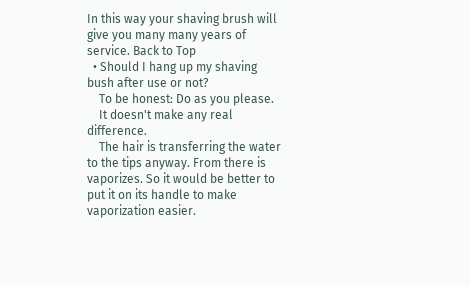In this way your shaving brush will give you many many years of service. Back to Top
  • Should I hang up my shaving bush after use or not?
    To be honest: Do as you please.
    It doesn't make any real difference.
    The hair is transferring the water to the tips anyway. From there is vaporizes. So it would be better to put it on its handle to make vaporization easier.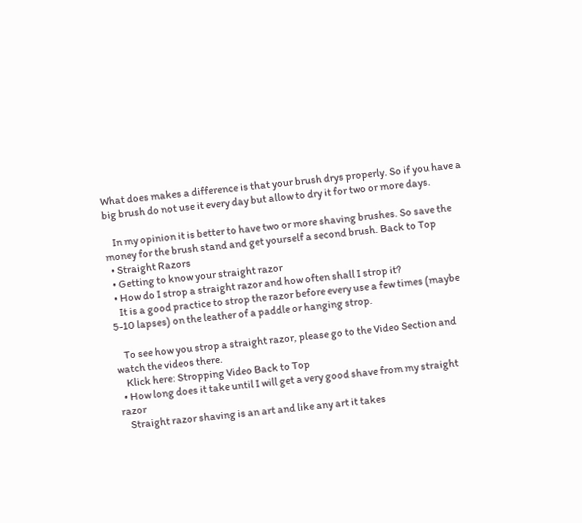What does makes a difference is that your brush drys properly. So if you have a big brush do not use it every day but allow to dry it for two or more days.

    In my opinion it is better to have two or more shaving brushes. So save the money for the brush stand and get yourself a second brush. Back to Top
  • Straight Razors
  • Getting to know your straight razor
  • How do I strop a straight razor and how often shall I strop it?
    It is a good practice to strop the razor before every use a few times (maybe 5-10 lapses) on the leather of a paddle or hanging strop.

    To see how you strop a straight razor, please go to the Video Section and watch the videos there.
    Klick here: Stropping Video Back to Top
  • How long does it take until I will get a very good shave from my straight razor
    Straight razor shaving is an art and like any art it takes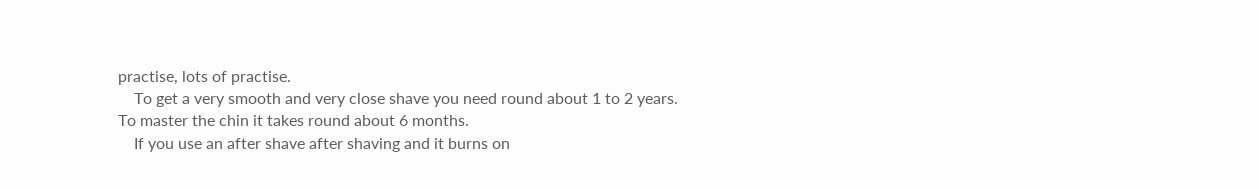practise, lots of practise.
    To get a very smooth and very close shave you need round about 1 to 2 years. To master the chin it takes round about 6 months.
    If you use an after shave after shaving and it burns on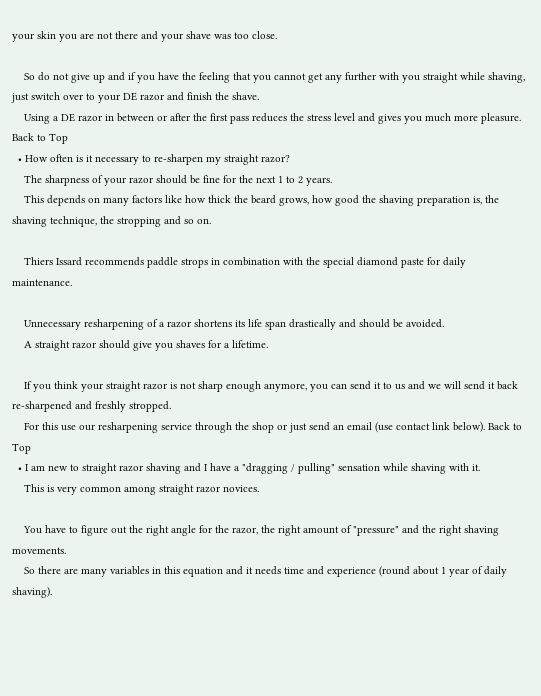your skin you are not there and your shave was too close.

    So do not give up and if you have the feeling that you cannot get any further with you straight while shaving, just switch over to your DE razor and finish the shave.
    Using a DE razor in between or after the first pass reduces the stress level and gives you much more pleasure. Back to Top
  • How often is it necessary to re-sharpen my straight razor?
    The sharpness of your razor should be fine for the next 1 to 2 years.
    This depends on many factors like how thick the beard grows, how good the shaving preparation is, the shaving technique, the stropping and so on.

    Thiers Issard recommends paddle strops in combination with the special diamond paste for daily maintenance.

    Unnecessary resharpening of a razor shortens its life span drastically and should be avoided.
    A straight razor should give you shaves for a lifetime.

    If you think your straight razor is not sharp enough anymore, you can send it to us and we will send it back re-sharpened and freshly stropped.
    For this use our resharpening service through the shop or just send an email (use contact link below). Back to Top
  • I am new to straight razor shaving and I have a "dragging / pulling" sensation while shaving with it.
    This is very common among straight razor novices.

    You have to figure out the right angle for the razor, the right amount of "pressure" and the right shaving movements.
    So there are many variables in this equation and it needs time and experience (round about 1 year of daily shaving).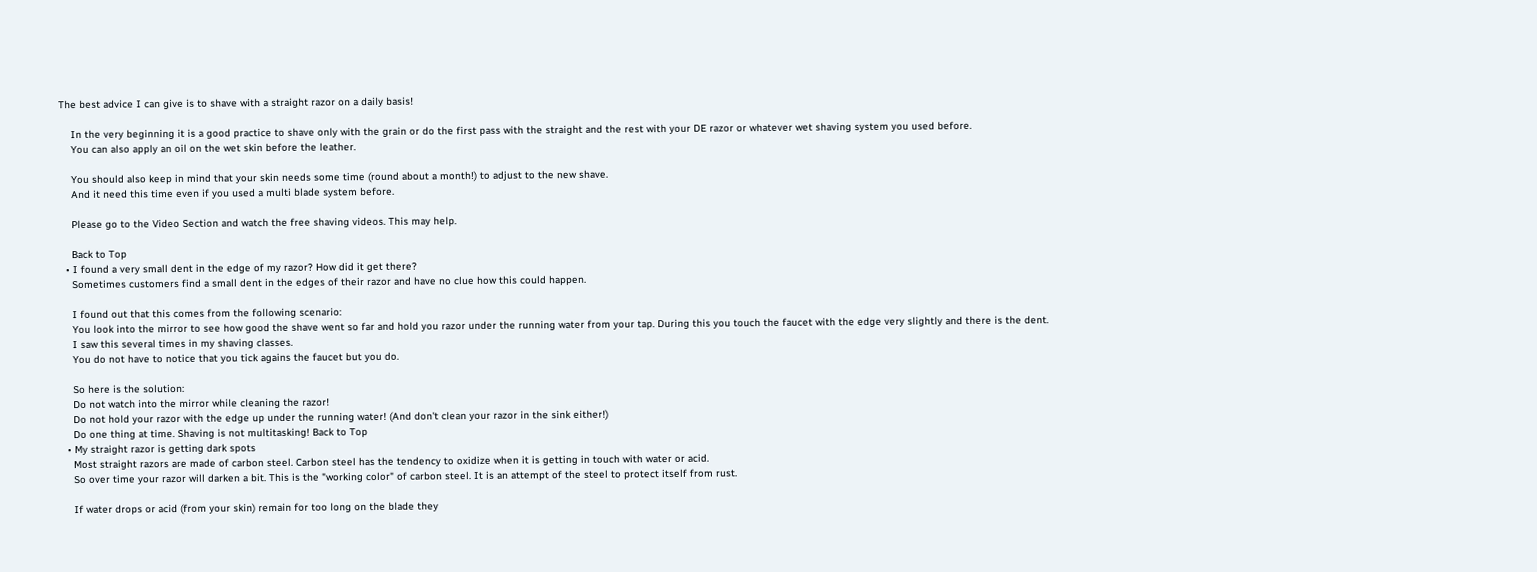The best advice I can give is to shave with a straight razor on a daily basis!

    In the very beginning it is a good practice to shave only with the grain or do the first pass with the straight and the rest with your DE razor or whatever wet shaving system you used before.
    You can also apply an oil on the wet skin before the leather.

    You should also keep in mind that your skin needs some time (round about a month!) to adjust to the new shave.
    And it need this time even if you used a multi blade system before.

    Please go to the Video Section and watch the free shaving videos. This may help.

    Back to Top
  • I found a very small dent in the edge of my razor? How did it get there?
    Sometimes customers find a small dent in the edges of their razor and have no clue how this could happen.

    I found out that this comes from the following scenario:
    You look into the mirror to see how good the shave went so far and hold you razor under the running water from your tap. During this you touch the faucet with the edge very slightly and there is the dent.
    I saw this several times in my shaving classes.
    You do not have to notice that you tick agains the faucet but you do.

    So here is the solution:
    Do not watch into the mirror while cleaning the razor!
    Do not hold your razor with the edge up under the running water! (And don't clean your razor in the sink either!)
    Do one thing at time. Shaving is not multitasking! Back to Top
  • My straight razor is getting dark spots
    Most straight razors are made of carbon steel. Carbon steel has the tendency to oxidize when it is getting in touch with water or acid.
    So over time your razor will darken a bit. This is the "working color" of carbon steel. It is an attempt of the steel to protect itself from rust.

    If water drops or acid (from your skin) remain for too long on the blade they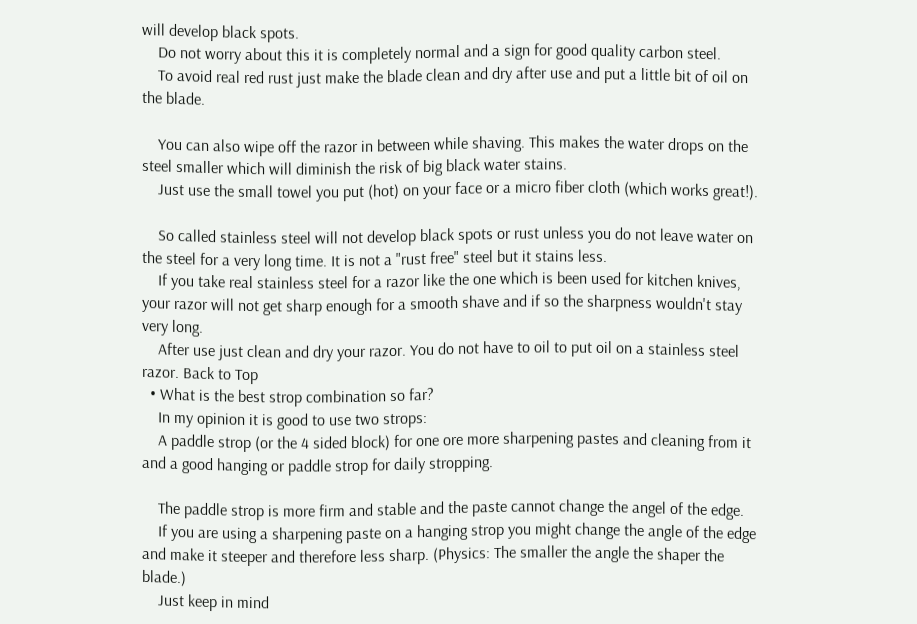will develop black spots.
    Do not worry about this it is completely normal and a sign for good quality carbon steel.
    To avoid real red rust just make the blade clean and dry after use and put a little bit of oil on the blade.

    You can also wipe off the razor in between while shaving. This makes the water drops on the steel smaller which will diminish the risk of big black water stains.
    Just use the small towel you put (hot) on your face or a micro fiber cloth (which works great!).

    So called stainless steel will not develop black spots or rust unless you do not leave water on the steel for a very long time. It is not a "rust free" steel but it stains less.
    If you take real stainless steel for a razor like the one which is been used for kitchen knives, your razor will not get sharp enough for a smooth shave and if so the sharpness wouldn't stay very long.
    After use just clean and dry your razor. You do not have to oil to put oil on a stainless steel razor. Back to Top
  • What is the best strop combination so far?
    In my opinion it is good to use two strops:
    A paddle strop (or the 4 sided block) for one ore more sharpening pastes and cleaning from it and a good hanging or paddle strop for daily stropping.

    The paddle strop is more firm and stable and the paste cannot change the angel of the edge.
    If you are using a sharpening paste on a hanging strop you might change the angle of the edge and make it steeper and therefore less sharp. (Physics: The smaller the angle the shaper the blade.)
    Just keep in mind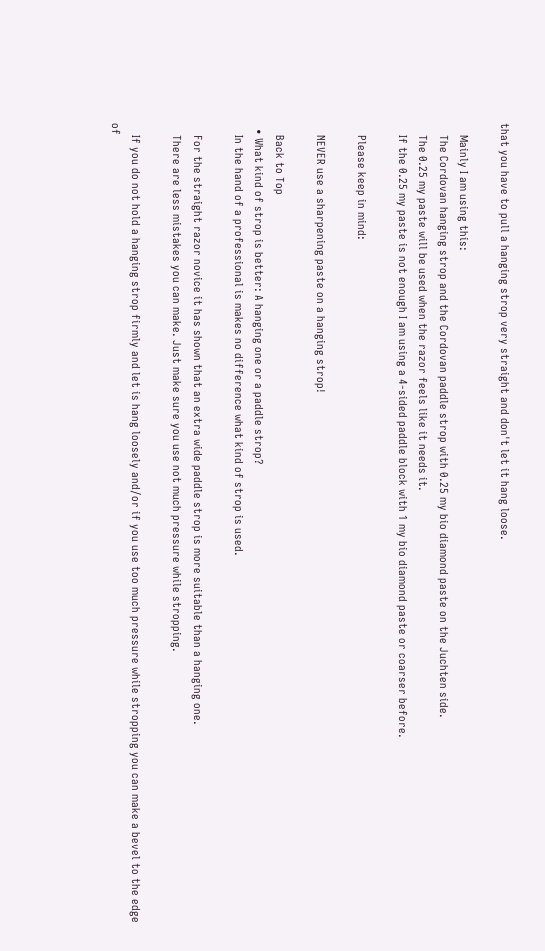that you have to pull a hanging strop very straight and don't let it hang loose.

    Mainly I am using this:
    The Cordovan hanging strop and the Cordovan paddle strop with 0.25 my bio diamond paste on the Juchten side.
    The 0.25 my paste will be used when the razor feels like it needs it.
    If the 0.25 my paste is not enough I am using a 4-sided paddle block with 1 my bio diamond paste or coarser before.

    Please keep in mind:

    NEVER use a sharpening paste on a hanging strop!

    Back to Top
  • What kind of strop is better: A hanging one or a paddle strop?
    In the hand of a professional is makes no difference what kind of strop is used.

    For the straight razor novice it has shown that an extra wide paddle strop is more suitable than a hanging one.
    There are less mistakes you can make. Just make sure you use not much pressure while stropping.

    If you do not hold a hanging strop firmly and let is hang loosely and/or if you use too much pressure while stropping you can make a bevel to the edge of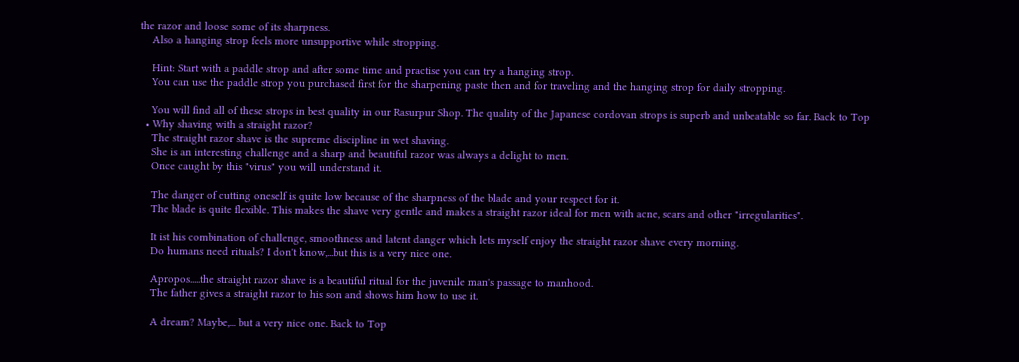the razor and loose some of its sharpness.
    Also a hanging strop feels more unsupportive while stropping.

    Hint: Start with a paddle strop and after some time and practise you can try a hanging strop.
    You can use the paddle strop you purchased first for the sharpening paste then and for traveling and the hanging strop for daily stropping.

    You will find all of these strops in best quality in our Rasurpur Shop. The quality of the Japanese cordovan strops is superb and unbeatable so far. Back to Top
  • Why shaving with a straight razor?
    The straight razor shave is the supreme discipline in wet shaving.
    She is an interesting challenge and a sharp and beautiful razor was always a delight to men.
    Once caught by this "virus" you will understand it.

    The danger of cutting oneself is quite low because of the sharpness of the blade and your respect for it.
    The blade is quite flexible. This makes the shave very gentle and makes a straight razor ideal for men with acne, scars and other "irregularities".

    It ist his combination of challenge, smoothness and latent danger which lets myself enjoy the straight razor shave every morning.
    Do humans need rituals? I don't know,...but this is a very nice one.

    Apropos.....the straight razor shave is a beautiful ritual for the juvenile man's passage to manhood.
    The father gives a straight razor to his son and shows him how to use it.

    A dream? Maybe,... but a very nice one. Back to Top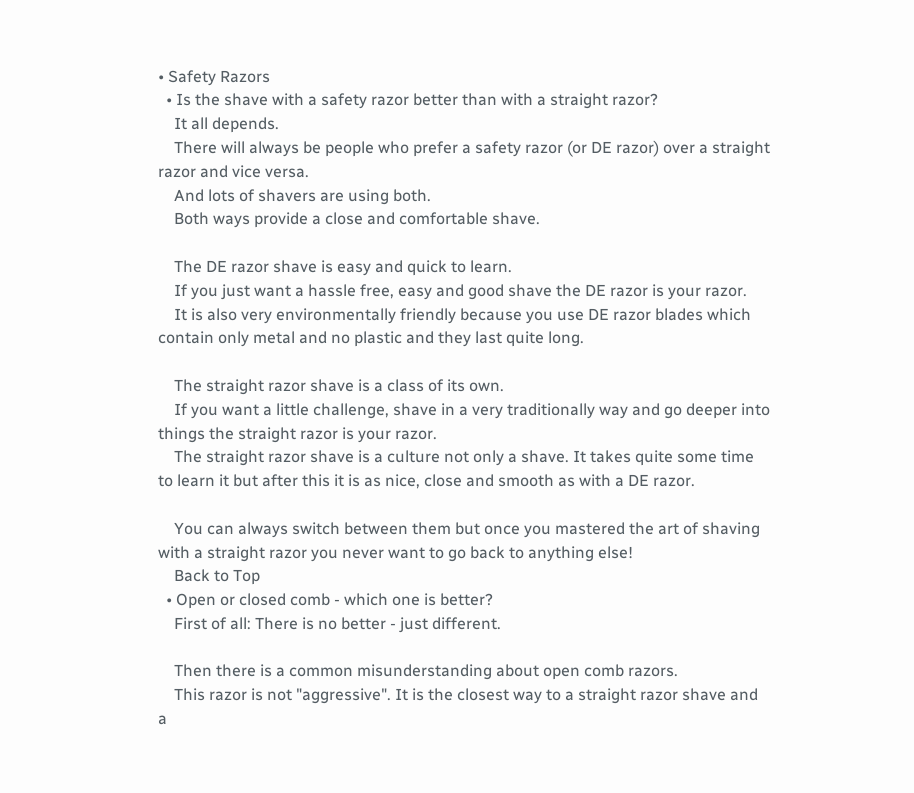• Safety Razors
  • Is the shave with a safety razor better than with a straight razor?
    It all depends.
    There will always be people who prefer a safety razor (or DE razor) over a straight razor and vice versa.
    And lots of shavers are using both.
    Both ways provide a close and comfortable shave.

    The DE razor shave is easy and quick to learn.
    If you just want a hassle free, easy and good shave the DE razor is your razor.
    It is also very environmentally friendly because you use DE razor blades which contain only metal and no plastic and they last quite long.

    The straight razor shave is a class of its own.
    If you want a little challenge, shave in a very traditionally way and go deeper into things the straight razor is your razor.
    The straight razor shave is a culture not only a shave. It takes quite some time to learn it but after this it is as nice, close and smooth as with a DE razor.

    You can always switch between them but once you mastered the art of shaving with a straight razor you never want to go back to anything else!
    Back to Top
  • Open or closed comb - which one is better?
    First of all: There is no better - just different.

    Then there is a common misunderstanding about open comb razors.
    This razor is not "aggressive". It is the closest way to a straight razor shave and a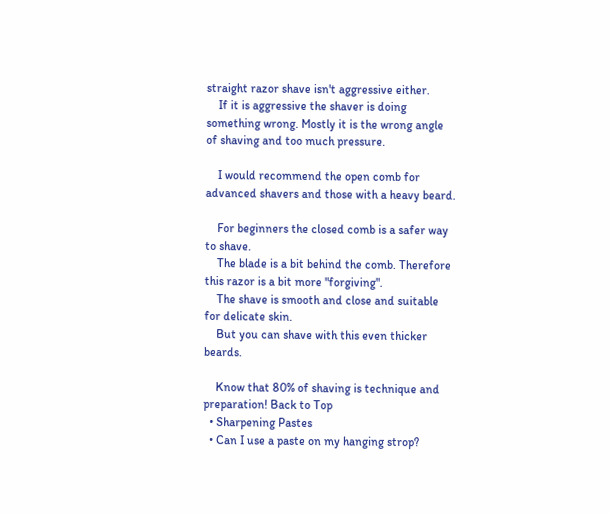straight razor shave isn't aggressive either.
    If it is aggressive the shaver is doing something wrong. Mostly it is the wrong angle of shaving and too much pressure.

    I would recommend the open comb for advanced shavers and those with a heavy beard.

    For beginners the closed comb is a safer way to shave.
    The blade is a bit behind the comb. Therefore this razor is a bit more "forgiving".
    The shave is smooth and close and suitable for delicate skin.
    But you can shave with this even thicker beards.

    Know that 80% of shaving is technique and preparation! Back to Top
  • Sharpening Pastes
  • Can I use a paste on my hanging strop?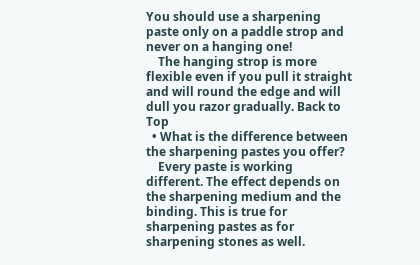You should use a sharpening paste only on a paddle strop and never on a hanging one!
    The hanging strop is more flexible even if you pull it straight and will round the edge and will dull you razor gradually. Back to Top
  • What is the difference between the sharpening pastes you offer?
    Every paste is working different. The effect depends on the sharpening medium and the binding. This is true for sharpening pastes as for sharpening stones as well.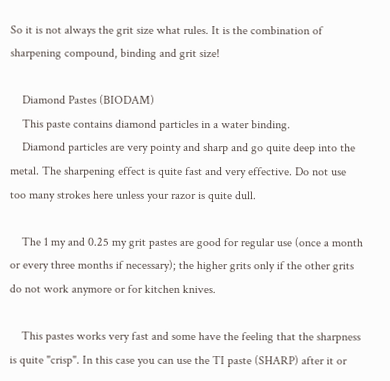So it is not always the grit size what rules. It is the combination of sharpening compound, binding and grit size!

    Diamond Pastes (BIODAM)
    This paste contains diamond particles in a water binding.
    Diamond particles are very pointy and sharp and go quite deep into the metal. The sharpening effect is quite fast and very effective. Do not use too many strokes here unless your razor is quite dull.

    The 1 my and 0.25 my grit pastes are good for regular use (once a month or every three months if necessary); the higher grits only if the other grits do not work anymore or for kitchen knives.

    This pastes works very fast and some have the feeling that the sharpness is quite "crisp". In this case you can use the TI paste (SHARP) after it or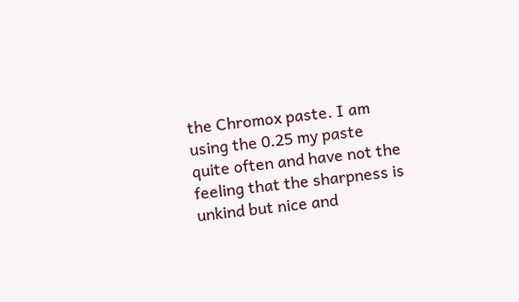the Chromox paste. I am using the 0.25 my paste quite often and have not the feeling that the sharpness is unkind but nice and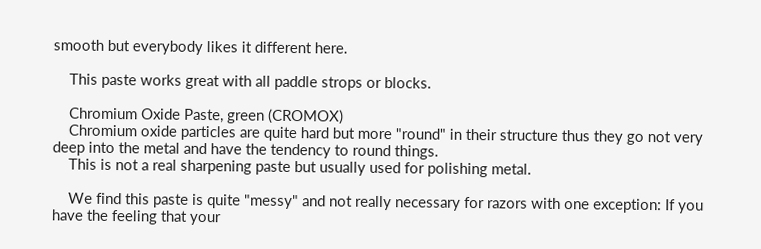smooth but everybody likes it different here.

    This paste works great with all paddle strops or blocks.

    Chromium Oxide Paste, green (CROMOX)
    Chromium oxide particles are quite hard but more "round" in their structure thus they go not very deep into the metal and have the tendency to round things.
    This is not a real sharpening paste but usually used for polishing metal.

    We find this paste is quite "messy" and not really necessary for razors with one exception: If you have the feeling that your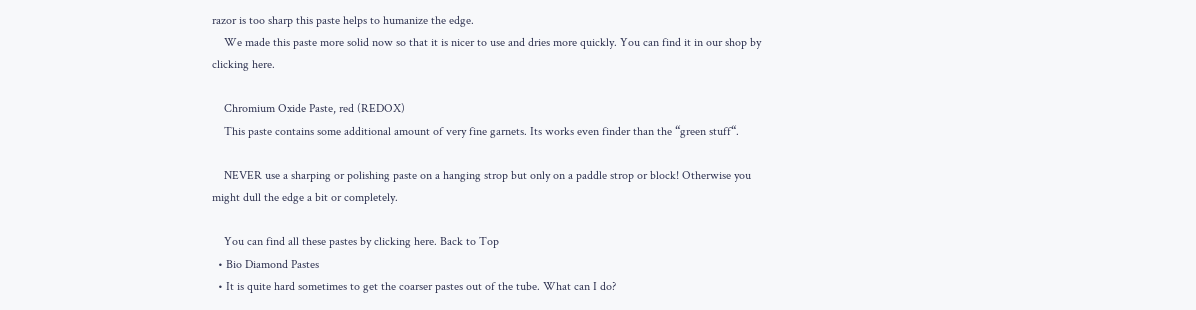razor is too sharp this paste helps to humanize the edge.
    We made this paste more solid now so that it is nicer to use and dries more quickly. You can find it in our shop by clicking here.

    Chromium Oxide Paste, red (REDOX)
    This paste contains some additional amount of very fine garnets. Its works even finder than the “green stuff“.

    NEVER use a sharping or polishing paste on a hanging strop but only on a paddle strop or block! Otherwise you might dull the edge a bit or completely.

    You can find all these pastes by clicking here. Back to Top
  • Bio Diamond Pastes
  • It is quite hard sometimes to get the coarser pastes out of the tube. What can I do?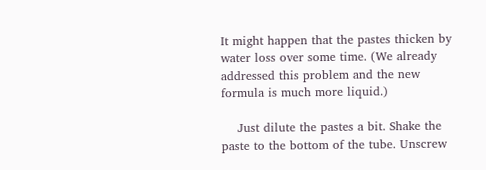It might happen that the pastes thicken by water loss over some time. (We already addressed this problem and the new formula is much more liquid.)

    Just dilute the pastes a bit. Shake the paste to the bottom of the tube. Unscrew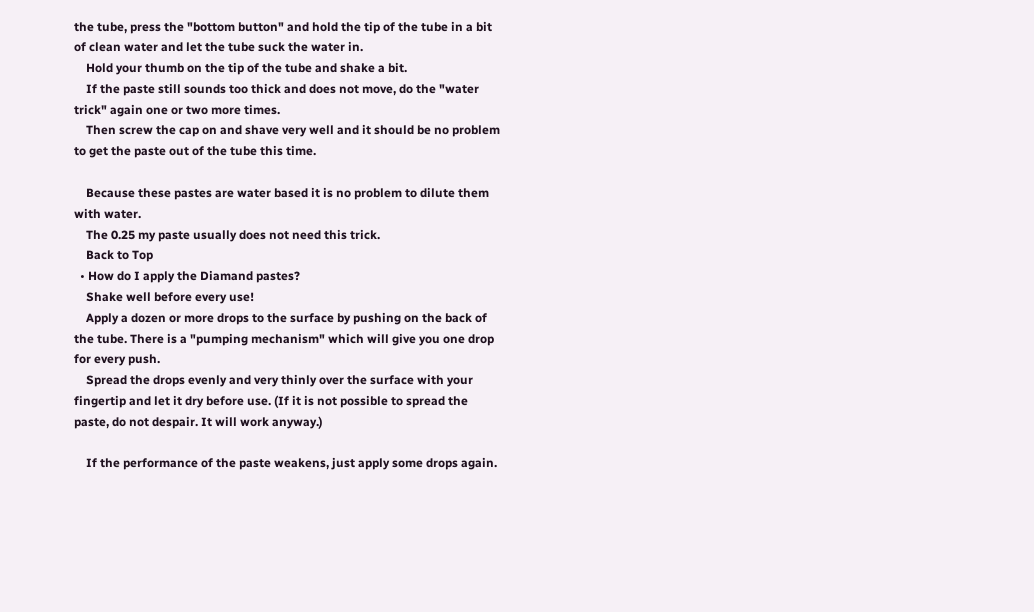the tube, press the "bottom button" and hold the tip of the tube in a bit of clean water and let the tube suck the water in.
    Hold your thumb on the tip of the tube and shake a bit.
    If the paste still sounds too thick and does not move, do the "water trick" again one or two more times.
    Then screw the cap on and shave very well and it should be no problem to get the paste out of the tube this time.

    Because these pastes are water based it is no problem to dilute them with water.
    The 0.25 my paste usually does not need this trick.
    Back to Top
  • How do I apply the Diamand pastes?
    Shake well before every use!
    Apply a dozen or more drops to the surface by pushing on the back of the tube. There is a "pumping mechanism" which will give you one drop for every push.
    Spread the drops evenly and very thinly over the surface with your fingertip and let it dry before use. (If it is not possible to spread the paste, do not despair. It will work anyway.)

    If the performance of the paste weakens, just apply some drops again.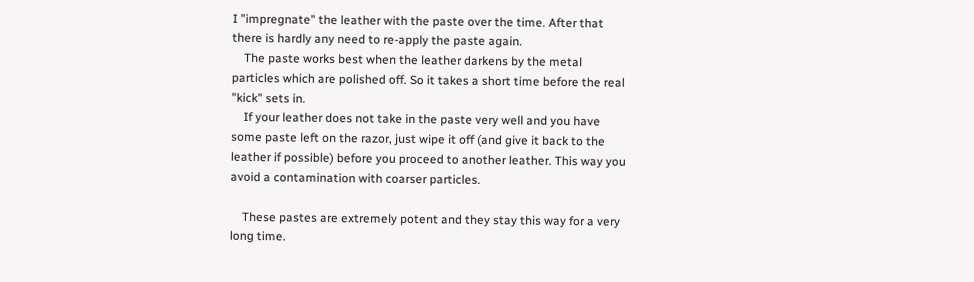I "impregnate" the leather with the paste over the time. After that there is hardly any need to re-apply the paste again.
    The paste works best when the leather darkens by the metal particles which are polished off. So it takes a short time before the real "kick" sets in.
    If your leather does not take in the paste very well and you have some paste left on the razor, just wipe it off (and give it back to the leather if possible) before you proceed to another leather. This way you avoid a contamination with coarser particles.

    These pastes are extremely potent and they stay this way for a very long time.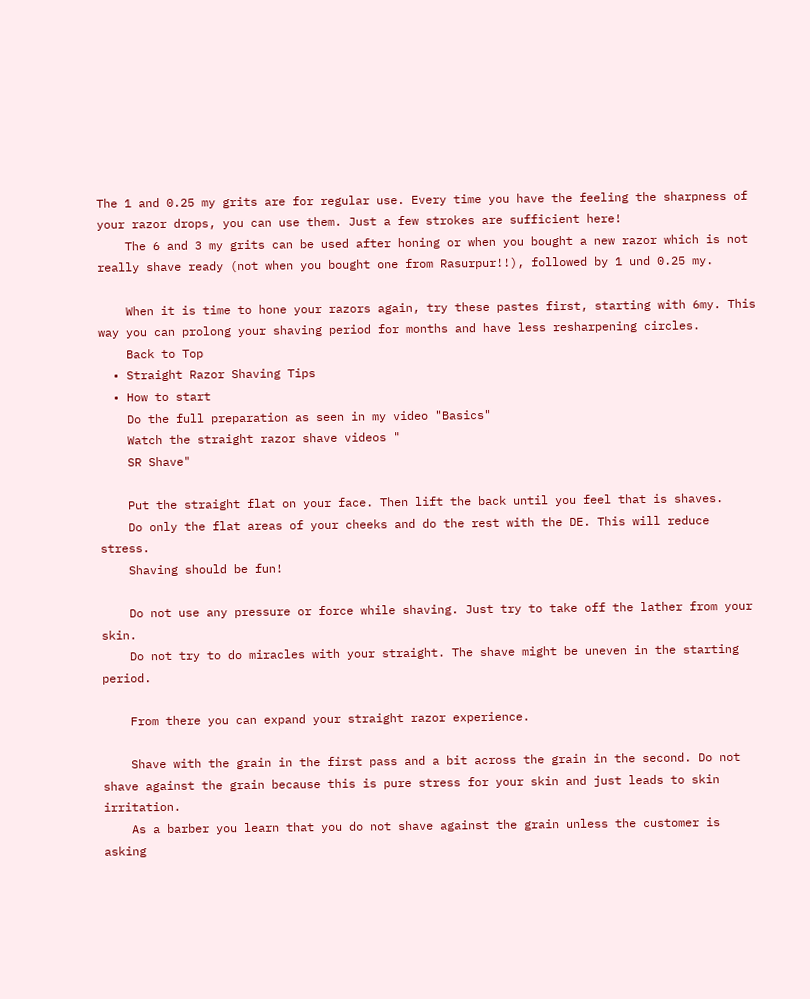The 1 and 0.25 my grits are for regular use. Every time you have the feeling the sharpness of your razor drops, you can use them. Just a few strokes are sufficient here!
    The 6 and 3 my grits can be used after honing or when you bought a new razor which is not really shave ready (not when you bought one from Rasurpur!!), followed by 1 und 0.25 my.

    When it is time to hone your razors again, try these pastes first, starting with 6my. This way you can prolong your shaving period for months and have less resharpening circles.
    Back to Top
  • Straight Razor Shaving Tips
  • How to start
    Do the full preparation as seen in my video "Basics"
    Watch the straight razor shave videos "
    SR Shave"

    Put the straight flat on your face. Then lift the back until you feel that is shaves.
    Do only the flat areas of your cheeks and do the rest with the DE. This will reduce stress.
    Shaving should be fun!

    Do not use any pressure or force while shaving. Just try to take off the lather from your skin.
    Do not try to do miracles with your straight. The shave might be uneven in the starting period.

    From there you can expand your straight razor experience.

    Shave with the grain in the first pass and a bit across the grain in the second. Do not shave against the grain because this is pure stress for your skin and just leads to skin irritation.
    As a barber you learn that you do not shave against the grain unless the customer is asking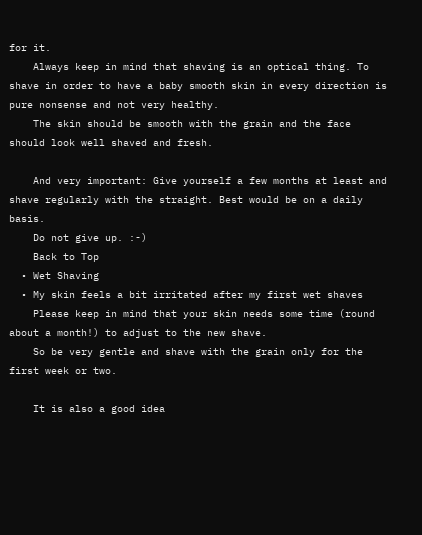for it.
    Always keep in mind that shaving is an optical thing. To shave in order to have a baby smooth skin in every direction is pure nonsense and not very healthy.
    The skin should be smooth with the grain and the face should look well shaved and fresh.

    And very important: Give yourself a few months at least and shave regularly with the straight. Best would be on a daily basis.
    Do not give up. :-)
    Back to Top
  • Wet Shaving
  • My skin feels a bit irritated after my first wet shaves
    Please keep in mind that your skin needs some time (round about a month!) to adjust to the new shave.
    So be very gentle and shave with the grain only for the first week or two.

    It is also a good idea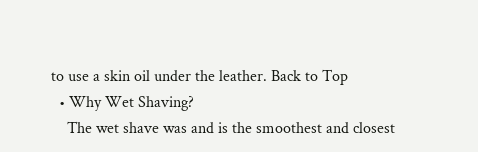to use a skin oil under the leather. Back to Top
  • Why Wet Shaving?
    The wet shave was and is the smoothest and closest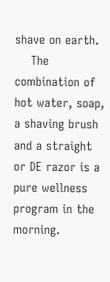shave on earth.
    The combination of hot water, soap, a shaving brush and a straight or DE razor is a pure wellness program in the morning.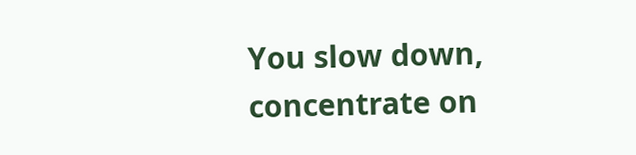You slow down, concentrate on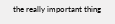the really important thing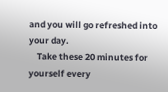and you will go refreshed into your day.
    Take these 20 minutes for yourself every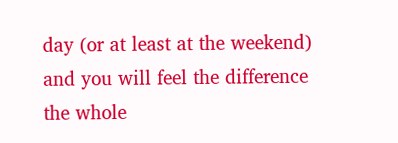day (or at least at the weekend) and you will feel the difference the whole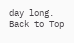day long. Back to Top